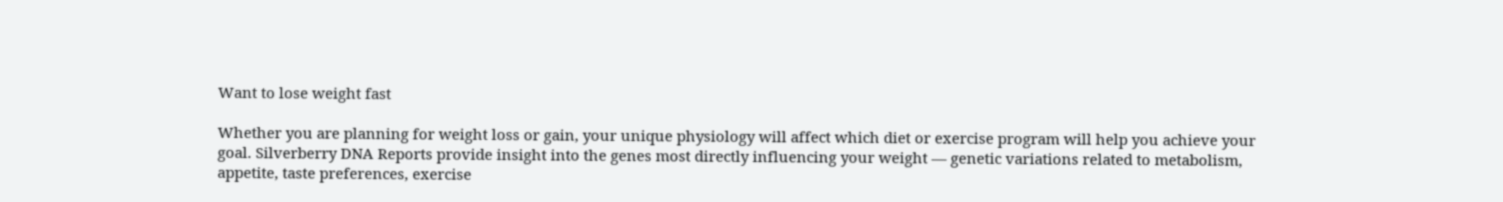Want to lose weight fast

Whether you are planning for weight loss or gain, your unique physiology will affect which diet or exercise program will help you achieve your goal. Silverberry DNA Reports provide insight into the genes most directly influencing your weight — genetic variations related to metabolism, appetite, taste preferences, exercise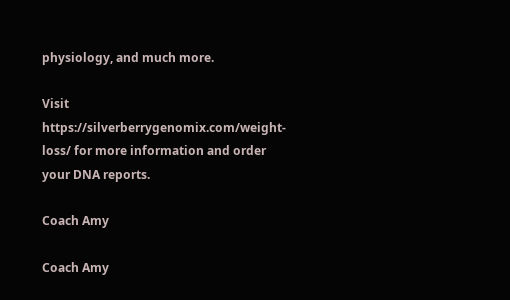physiology, and much more.

Visit https://silverberrygenomix.com/weight-loss/ for more information and order your DNA reports.

Coach Amy

Coach Amy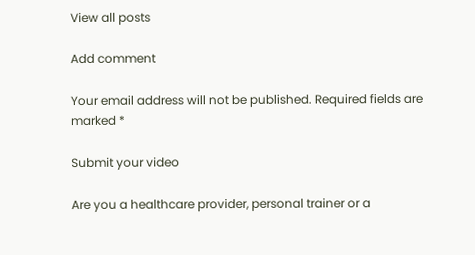View all posts

Add comment

Your email address will not be published. Required fields are marked *

Submit your video

Are you a healthcare provider, personal trainer or a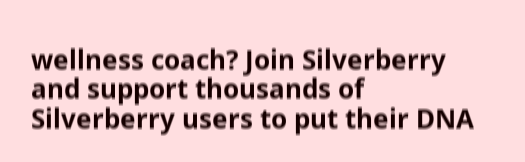wellness coach? Join Silverberry and support thousands of Silverberry users to put their DNA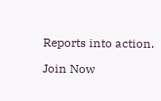Reports into action.

Join Now